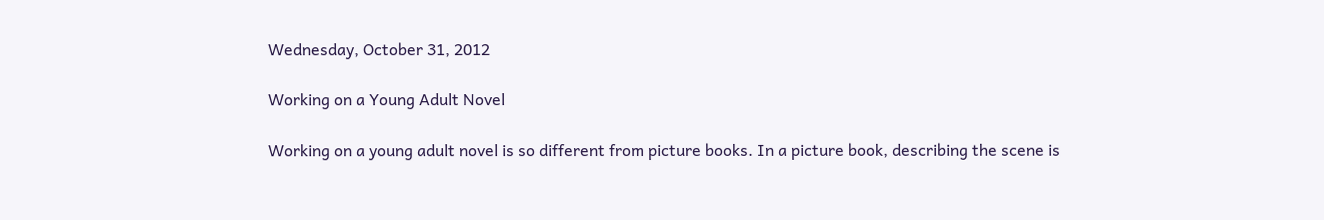Wednesday, October 31, 2012

Working on a Young Adult Novel

Working on a young adult novel is so different from picture books. In a picture book, describing the scene is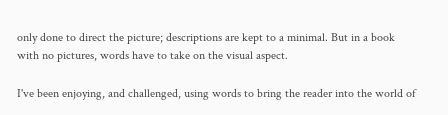only done to direct the picture; descriptions are kept to a minimal. But in a book with no pictures, words have to take on the visual aspect.

I've been enjoying, and challenged, using words to bring the reader into the world of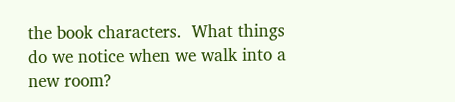the book characters.  What things do we notice when we walk into a new room?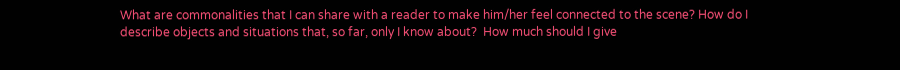What are commonalities that I can share with a reader to make him/her feel connected to the scene? How do I describe objects and situations that, so far, only I know about?  How much should I give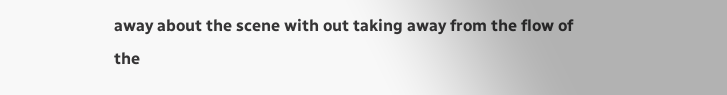away about the scene with out taking away from the flow of the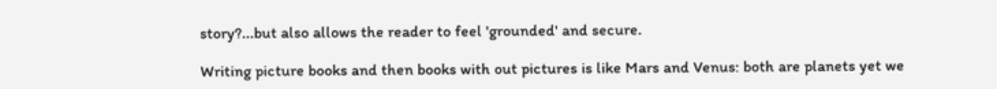story?...but also allows the reader to feel 'grounded' and secure.

Writing picture books and then books with out pictures is like Mars and Venus: both are planets yet we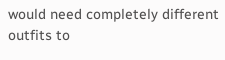would need completely different outfits to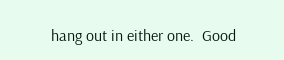hang out in either one.  Good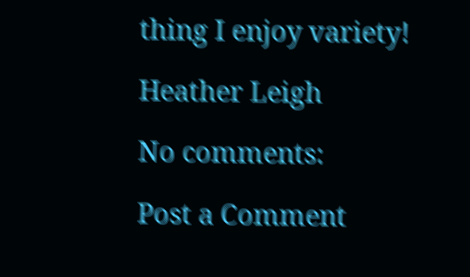thing I enjoy variety!

Heather Leigh

No comments:

Post a Comment